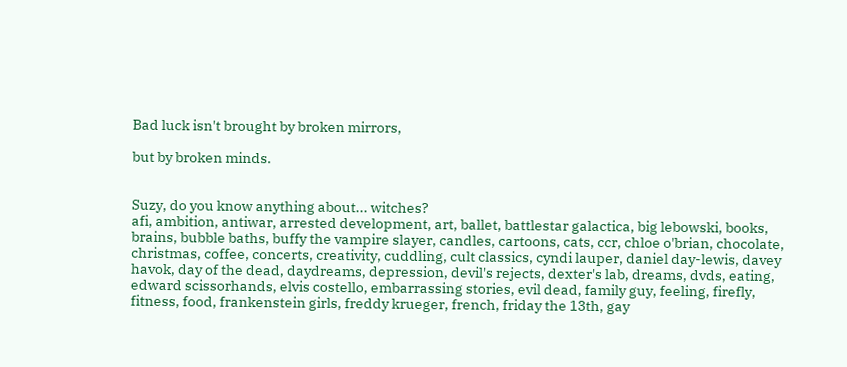Bad luck isn't brought by broken mirrors,

but by broken minds.


Suzy, do you know anything about... witches?
afi, ambition, antiwar, arrested development, art, ballet, battlestar galactica, big lebowski, books, brains, bubble baths, buffy the vampire slayer, candles, cartoons, cats, ccr, chloe o'brian, chocolate, christmas, coffee, concerts, creativity, cuddling, cult classics, cyndi lauper, daniel day-lewis, davey havok, day of the dead, daydreams, depression, devil's rejects, dexter's lab, dreams, dvds, eating, edward scissorhands, elvis costello, embarrassing stories, evil dead, family guy, feeling, firefly, fitness, food, frankenstein girls, freddy krueger, french, friday the 13th, gay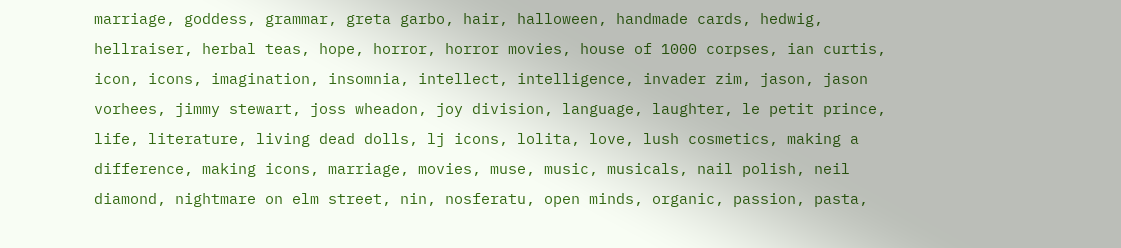marriage, goddess, grammar, greta garbo, hair, halloween, handmade cards, hedwig, hellraiser, herbal teas, hope, horror, horror movies, house of 1000 corpses, ian curtis, icon, icons, imagination, insomnia, intellect, intelligence, invader zim, jason, jason vorhees, jimmy stewart, joss wheadon, joy division, language, laughter, le petit prince, life, literature, living dead dolls, lj icons, lolita, love, lush cosmetics, making a difference, making icons, marriage, movies, muse, music, musicals, nail polish, neil diamond, nightmare on elm street, nin, nosferatu, open minds, organic, passion, pasta,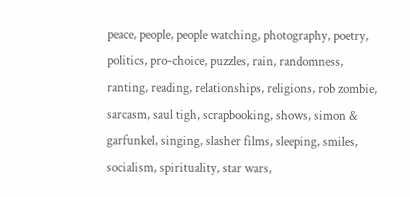peace, people, people watching, photography, poetry, politics, pro-choice, puzzles, rain, randomness, ranting, reading, relationships, religions, rob zombie, sarcasm, saul tigh, scrapbooking, shows, simon & garfunkel, singing, slasher films, sleeping, smiles, socialism, spirituality, star wars,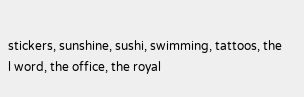stickers, sunshine, sushi, swimming, tattoos, the l word, the office, the royal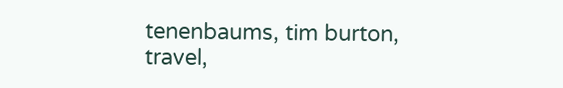tenenbaums, tim burton, travel,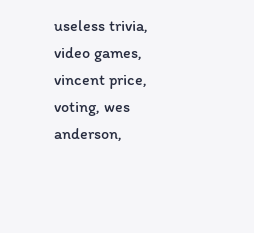useless trivia, video games, vincent price, voting, wes anderson,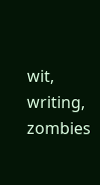wit, writing, zombies